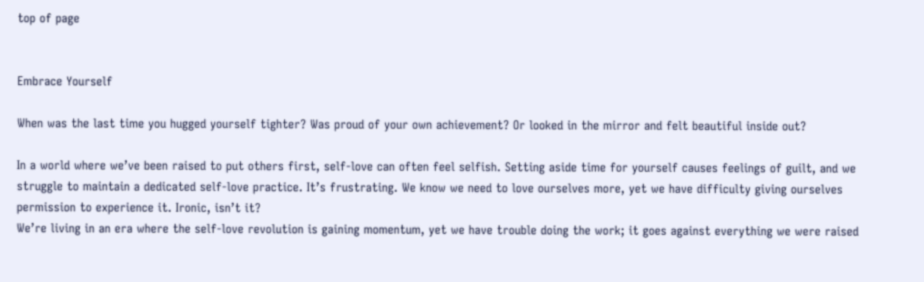top of page


Embrace Yourself

When was the last time you hugged yourself tighter? Was proud of your own achievement? Or looked in the mirror and felt beautiful inside out?

In a world where we’ve been raised to put others first, self-love can often feel selfish. Setting aside time for yourself causes feelings of guilt, and we struggle to maintain a dedicated self-love practice. It’s frustrating. We know we need to love ourselves more, yet we have difficulty giving ourselves permission to experience it. Ironic, isn’t it?
We’re living in an era where the self-love revolution is gaining momentum, yet we have trouble doing the work; it goes against everything we were raised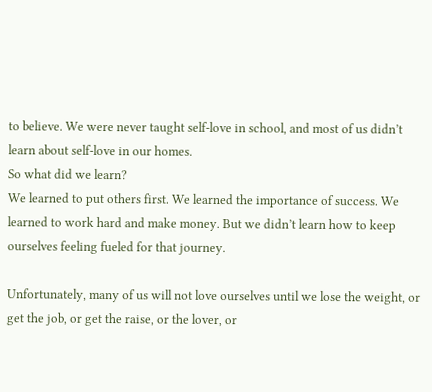to believe. We were never taught self-love in school, and most of us didn’t learn about self-love in our homes.
So what did we learn?
We learned to put others first. We learned the importance of success. We learned to work hard and make money. But we didn’t learn how to keep ourselves feeling fueled for that journey.

Unfortunately, many of us will not love ourselves until we lose the weight, or get the job, or get the raise, or the lover, or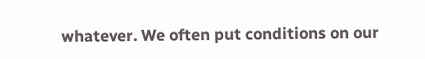whatever. We often put conditions on our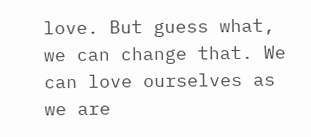love. But guess what, we can change that. We can love ourselves as we are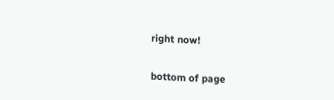right now!

bottom of page